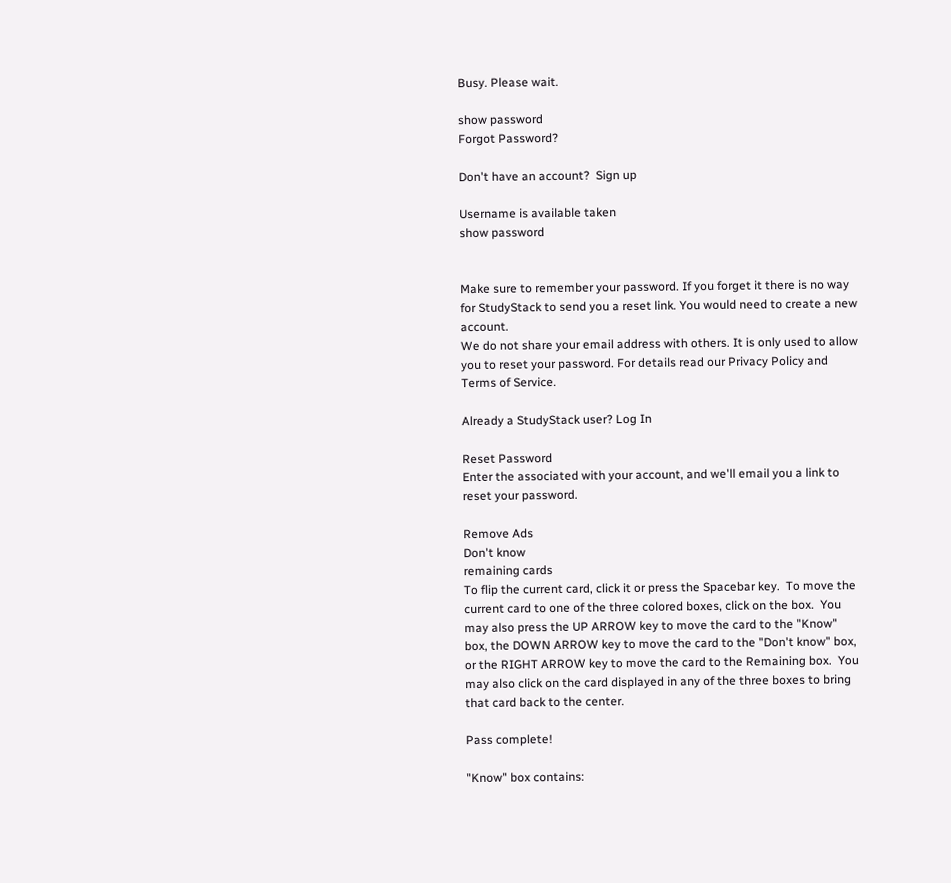Busy. Please wait.

show password
Forgot Password?

Don't have an account?  Sign up

Username is available taken
show password


Make sure to remember your password. If you forget it there is no way for StudyStack to send you a reset link. You would need to create a new account.
We do not share your email address with others. It is only used to allow you to reset your password. For details read our Privacy Policy and Terms of Service.

Already a StudyStack user? Log In

Reset Password
Enter the associated with your account, and we'll email you a link to reset your password.

Remove Ads
Don't know
remaining cards
To flip the current card, click it or press the Spacebar key.  To move the current card to one of the three colored boxes, click on the box.  You may also press the UP ARROW key to move the card to the "Know" box, the DOWN ARROW key to move the card to the "Don't know" box, or the RIGHT ARROW key to move the card to the Remaining box.  You may also click on the card displayed in any of the three boxes to bring that card back to the center.

Pass complete!

"Know" box contains: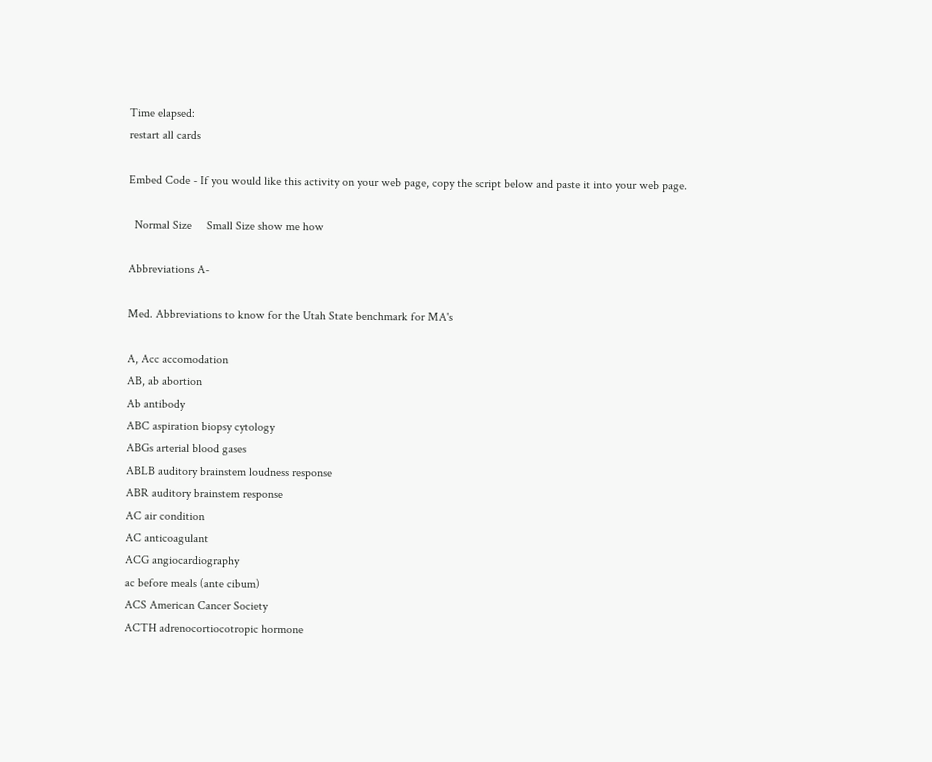Time elapsed:
restart all cards

Embed Code - If you would like this activity on your web page, copy the script below and paste it into your web page.

  Normal Size     Small Size show me how

Abbreviations A-

Med. Abbreviations to know for the Utah State benchmark for MA's

A, Acc accomodation
AB, ab abortion
Ab antibody
ABC aspiration biopsy cytology
ABGs arterial blood gases
ABLB auditory brainstem loudness response
ABR auditory brainstem response
AC air condition
AC anticoagulant
ACG angiocardiography
ac before meals (ante cibum)
ACS American Cancer Society
ACTH adrenocortiocotropic hormone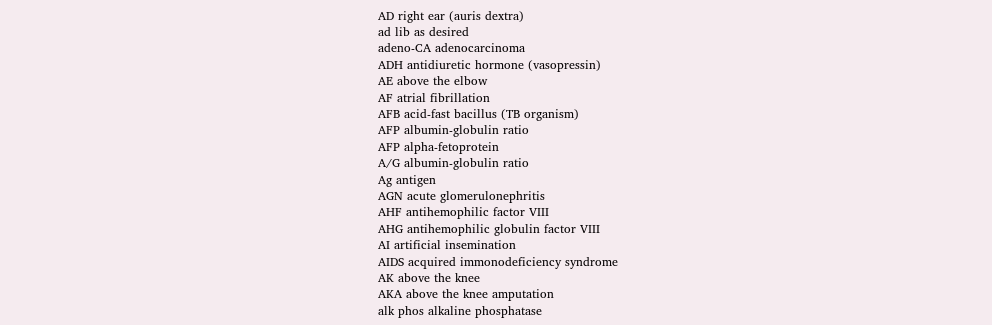AD right ear (auris dextra)
ad lib as desired
adeno-CA adenocarcinoma
ADH antidiuretic hormone (vasopressin)
AE above the elbow
AF atrial fibrillation
AFB acid-fast bacillus (TB organism)
AFP albumin-globulin ratio
AFP alpha-fetoprotein
A/G albumin-globulin ratio
Ag antigen
AGN acute glomerulonephritis
AHF antihemophilic factor VIII
AHG antihemophilic globulin factor VIII
AI artificial insemination
AIDS acquired immonodeficiency syndrome
AK above the knee
AKA above the knee amputation
alk phos alkaline phosphatase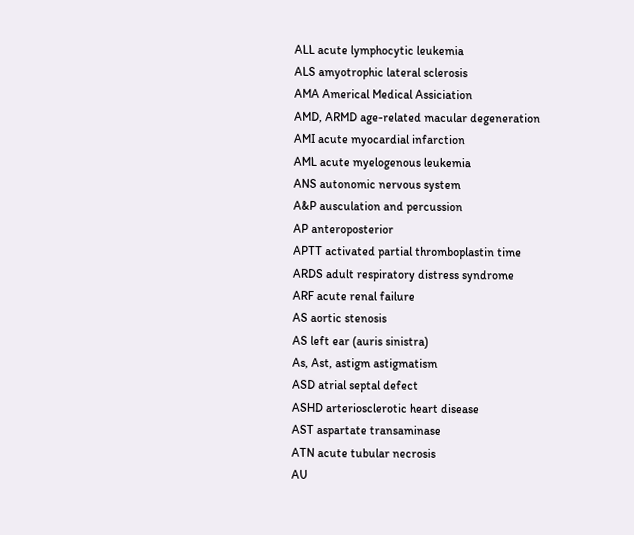ALL acute lymphocytic leukemia
ALS amyotrophic lateral sclerosis
AMA Americal Medical Assiciation
AMD, ARMD age-related macular degeneration
AMI acute myocardial infarction
AML acute myelogenous leukemia
ANS autonomic nervous system
A&P ausculation and percussion
AP anteroposterior
APTT activated partial thromboplastin time
ARDS adult respiratory distress syndrome
ARF acute renal failure
AS aortic stenosis
AS left ear (auris sinistra)
As, Ast, astigm astigmatism
ASD atrial septal defect
ASHD arteriosclerotic heart disease
AST aspartate transaminase
ATN acute tubular necrosis
AU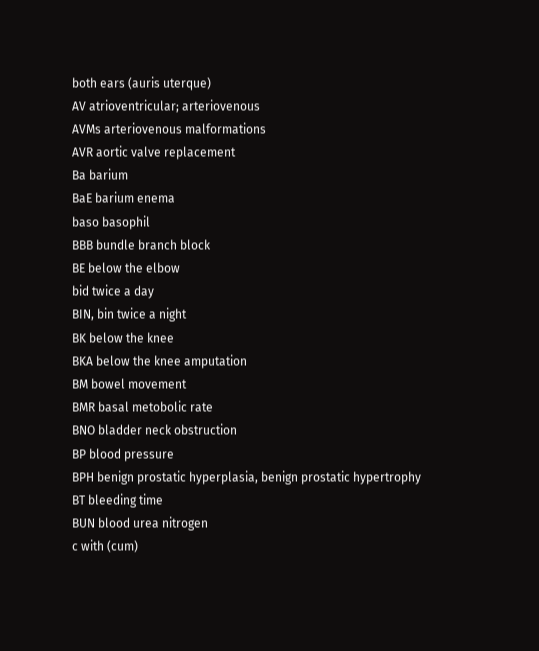both ears (auris uterque)
AV atrioventricular; arteriovenous
AVMs arteriovenous malformations
AVR aortic valve replacement
Ba barium
BaE barium enema
baso basophil
BBB bundle branch block
BE below the elbow
bid twice a day
BIN, bin twice a night
BK below the knee
BKA below the knee amputation
BM bowel movement
BMR basal metobolic rate
BNO bladder neck obstruction
BP blood pressure
BPH benign prostatic hyperplasia, benign prostatic hypertrophy
BT bleeding time
BUN blood urea nitrogen
c with (cum)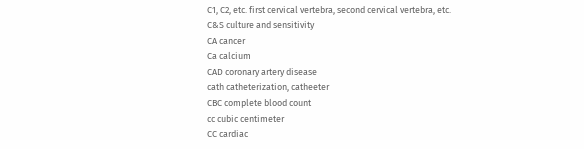C1, C2, etc. first cervical vertebra, second cervical vertebra, etc.
C&S culture and sensitivity
CA cancer
Ca calcium
CAD coronary artery disease
cath catheterization, catheeter
CBC complete blood count
cc cubic centimeter
CC cardiac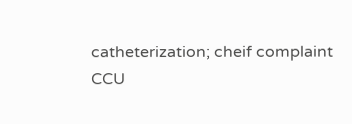catheterization; cheif complaint
CCU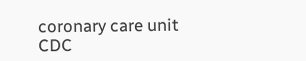coronary care unit
CDC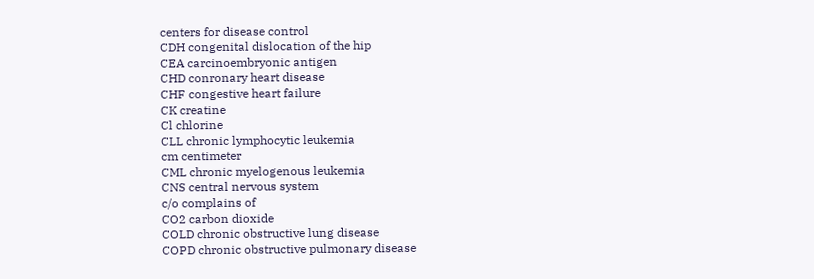centers for disease control
CDH congenital dislocation of the hip
CEA carcinoembryonic antigen
CHD conronary heart disease
CHF congestive heart failure
CK creatine
Cl chlorine
CLL chronic lymphocytic leukemia
cm centimeter
CML chronic myelogenous leukemia
CNS central nervous system
c/o complains of
CO2 carbon dioxide
COLD chronic obstructive lung disease
COPD chronic obstructive pulmonary disease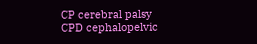CP cerebral palsy
CPD cephalopelvic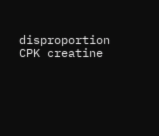disproportion
CPK creatine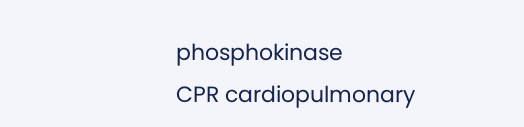phosphokinase
CPR cardiopulmonary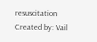resuscitation
Created by: Vail